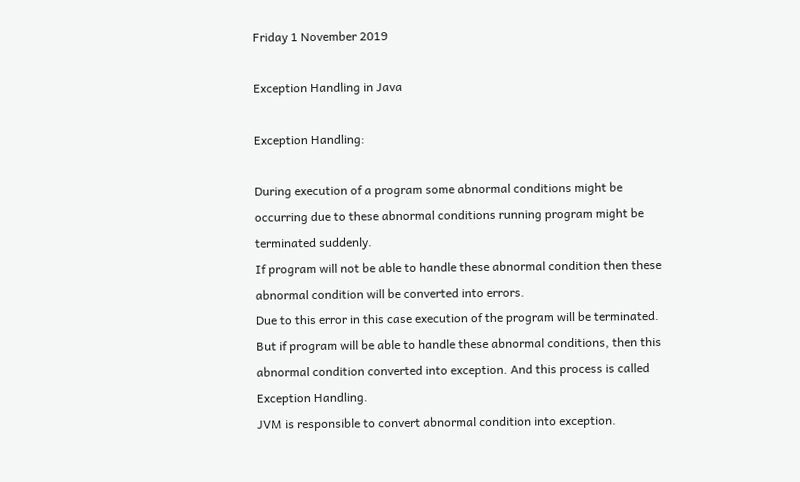Friday 1 November 2019

Exception Handling in Java

Exception Handling:

During execution of a program some abnormal conditions might be occurring due to these abnormal conditions running program might be terminated suddenly.
If program will not be able to handle these abnormal condition then these abnormal condition will be converted into errors.
Due to this error in this case execution of the program will be terminated. But if program will be able to handle these abnormal conditions, then this abnormal condition converted into exception. And this process is called Exception Handling.
JVM is responsible to convert abnormal condition into exception.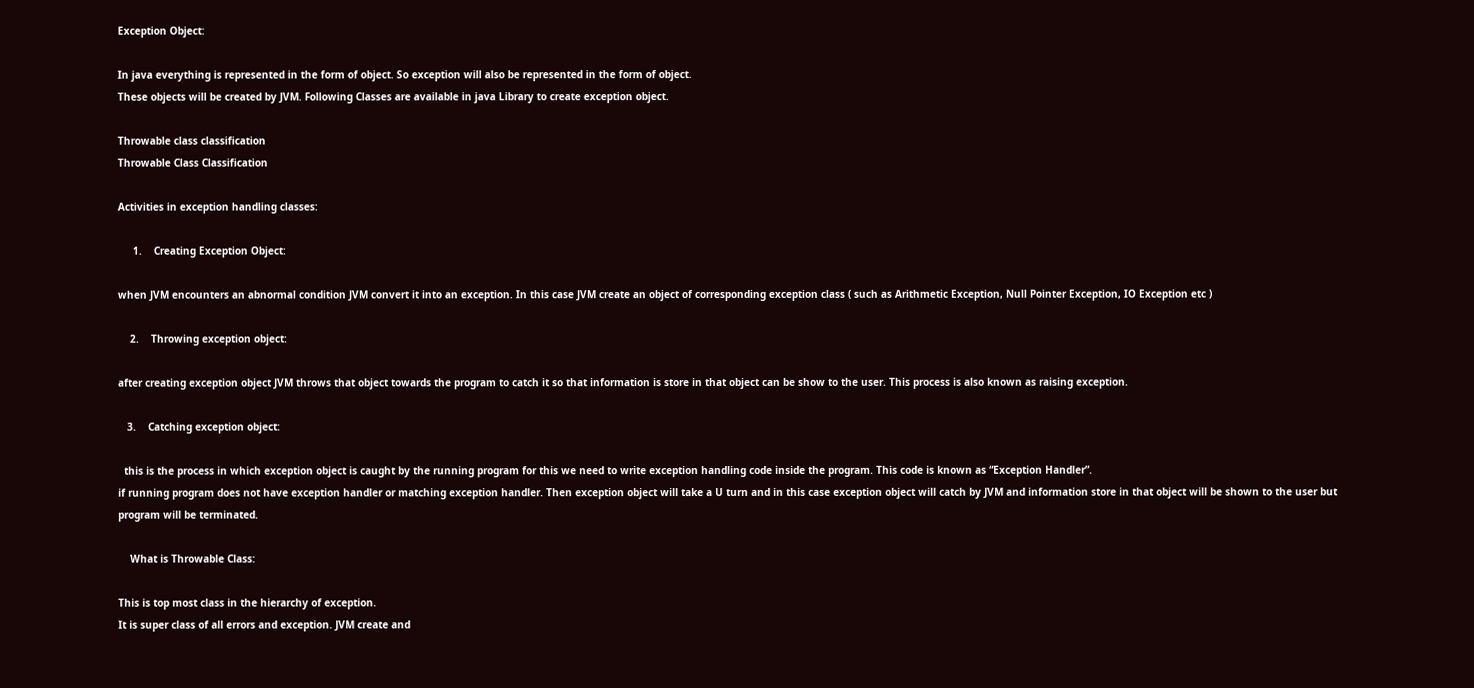Exception Object:

In java everything is represented in the form of object. So exception will also be represented in the form of object.
These objects will be created by JVM. Following Classes are available in java Library to create exception object.

Throwable class classification
Throwable Class Classification

Activities in exception handling classes:

     1.    Creating Exception Object:

when JVM encounters an abnormal condition JVM convert it into an exception. In this case JVM create an object of corresponding exception class ( such as Arithmetic Exception, Null Pointer Exception, IO Exception etc )

    2.    Throwing exception object:

after creating exception object JVM throws that object towards the program to catch it so that information is store in that object can be show to the user. This process is also known as raising exception.

   3.    Catching exception object:

  this is the process in which exception object is caught by the running program for this we need to write exception handling code inside the program. This code is known as “Exception Handler”.
if running program does not have exception handler or matching exception handler. Then exception object will take a U turn and in this case exception object will catch by JVM and information store in that object will be shown to the user but program will be terminated.

    What is Throwable Class:

This is top most class in the hierarchy of exception.
It is super class of all errors and exception. JVM create and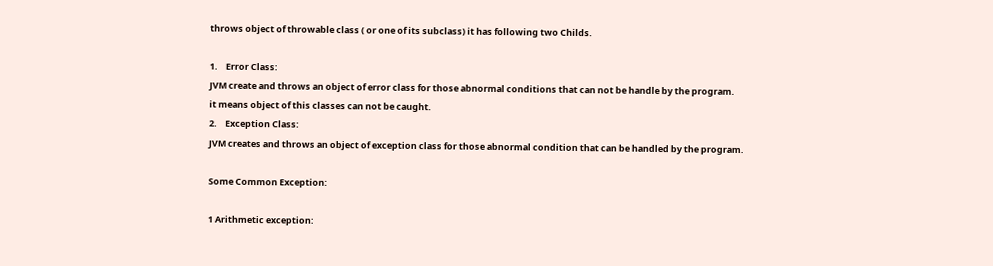throws object of throwable class ( or one of its subclass) it has following two Childs.

1.    Error Class:
JVM create and throws an object of error class for those abnormal conditions that can not be handle by the program.
it means object of this classes can not be caught.
2.    Exception Class:
JVM creates and throws an object of exception class for those abnormal condition that can be handled by the program.

Some Common Exception:

1 Arithmetic exception: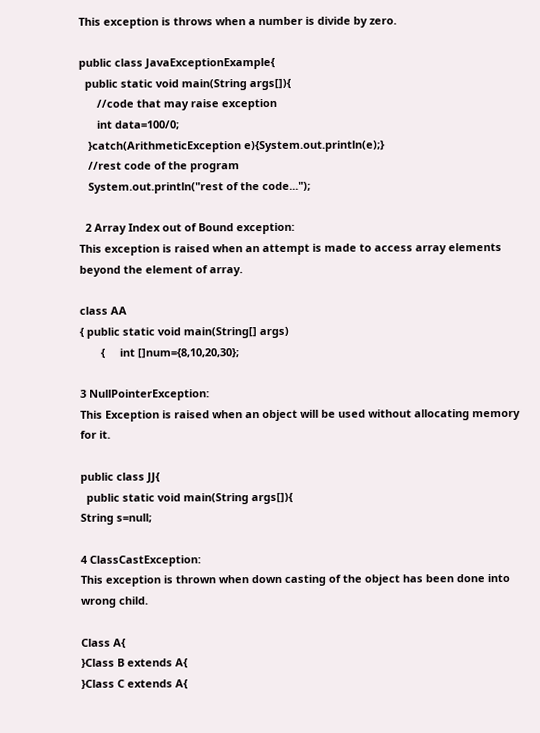This exception is throws when a number is divide by zero.

public class JavaExceptionExample{
  public static void main(String args[]){
      //code that may raise exception
      int data=100/0;
   }catch(ArithmeticException e){System.out.println(e);}
   //rest code of the program
   System.out.println("rest of the code...");

  2 Array Index out of Bound exception:
This exception is raised when an attempt is made to access array elements beyond the element of array.

class AA
{ public static void main(String[] args)
       {     int []num={8,10,20,30};

3 NullPointerException:
This Exception is raised when an object will be used without allocating memory for it.

public class JJ{
  public static void main(String args[]){
String s=null;

4 ClassCastException:
This exception is thrown when down casting of the object has been done into wrong child.

Class A{
}Class B extends A{
}Class C extends A{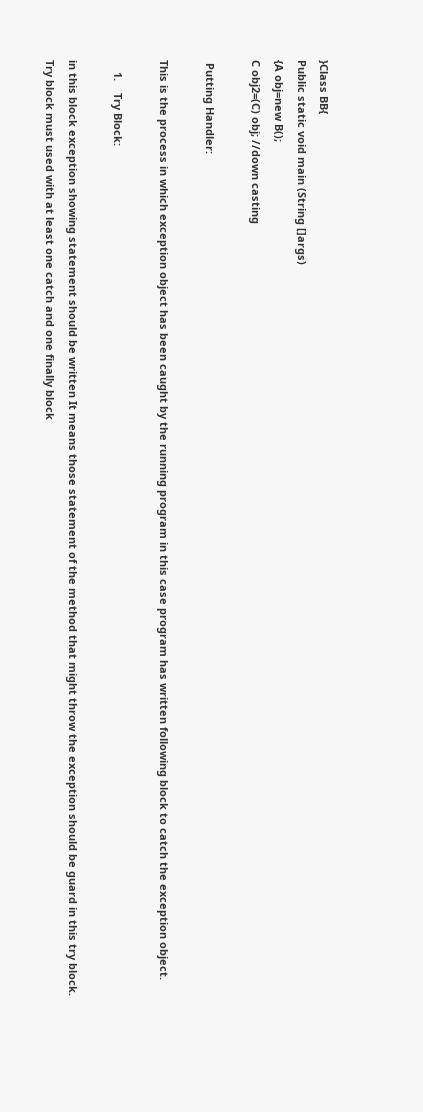}Class BB{
Public static void main (String []args)
{A obj=new B();
C obj2=(C) obj; //down casting

 Putting Handler:

This is the process in which exception object has been caught by the running program in this case program has written following block to catch the exception object.

    1.    Try Block:

in this block exception showing statement should be written It means those statement of the method that might throw the exception should be guard in this try block.
Try block must used with at least one catch and one finally block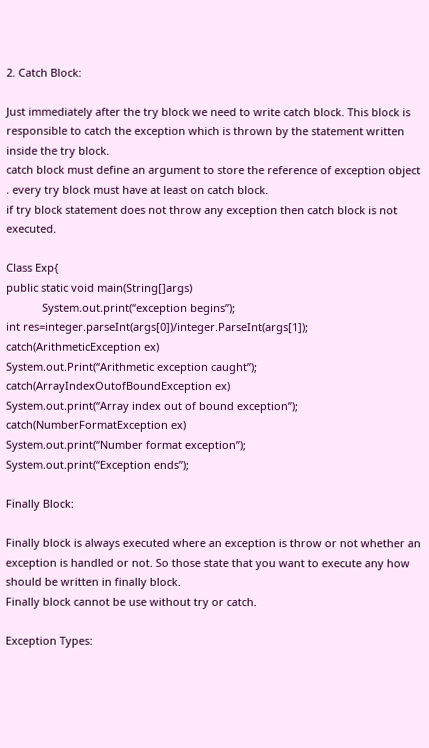2. Catch Block:

Just immediately after the try block we need to write catch block. This block is responsible to catch the exception which is thrown by the statement written inside the try block.
catch block must define an argument to store the reference of exception object . every try block must have at least on catch block.
if try block statement does not throw any exception then catch block is not executed.

Class Exp{
public static void main(String[]args)
            System.out.print(“exception begins”);
int res=integer.parseInt(args[0])/integer.ParseInt(args[1]);
catch(ArithmeticException ex)
System.out.Print(“Arithmetic exception caught”);
catch(ArrayIndexOutofBoundException ex)
System.out.print(“Array index out of bound exception”);
catch(NumberFormatException ex)
System.out.print(“Number format exception”);
System.out.print(“Exception ends”);

Finally Block:

Finally block is always executed where an exception is throw or not whether an exception is handled or not. So those state that you want to execute any how should be written in finally block.
Finally block cannot be use without try or catch.

Exception Types: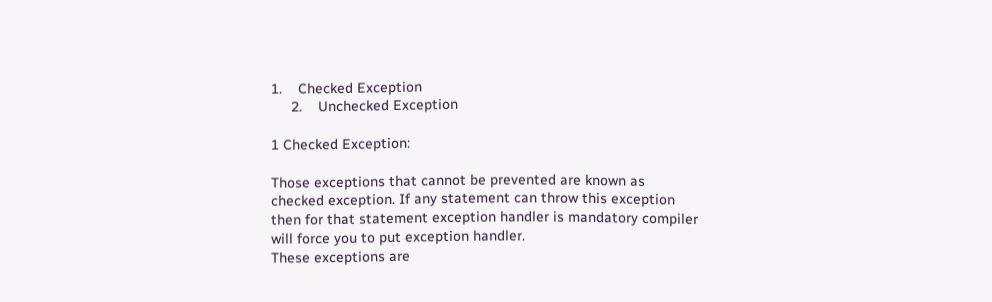1.    Checked Exception
     2.    Unchecked Exception

1 Checked Exception:

Those exceptions that cannot be prevented are known as checked exception. If any statement can throw this exception then for that statement exception handler is mandatory compiler will force you to put exception handler.
These exceptions are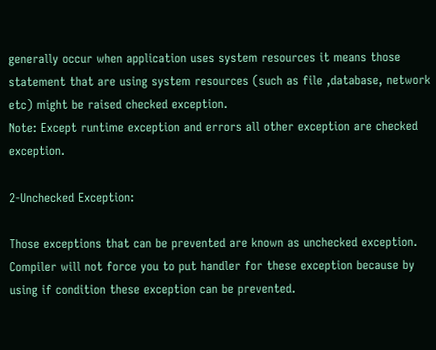generally occur when application uses system resources it means those statement that are using system resources (such as file ,database, network etc) might be raised checked exception.
Note: Except runtime exception and errors all other exception are checked exception.

2-Unchecked Exception:

Those exceptions that can be prevented are known as unchecked exception. Compiler will not force you to put handler for these exception because by using if condition these exception can be prevented.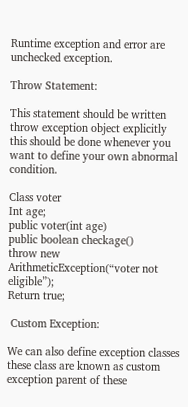Runtime exception and error are unchecked exception.

Throw Statement:

This statement should be written throw exception object explicitly this should be done whenever you want to define your own abnormal condition.

Class voter
Int age;
public voter(int age)
public boolean checkage()
throw new ArithmeticException(“voter not eligible”);
Return true;

 Custom Exception:

We can also define exception classes these class are known as custom exception parent of these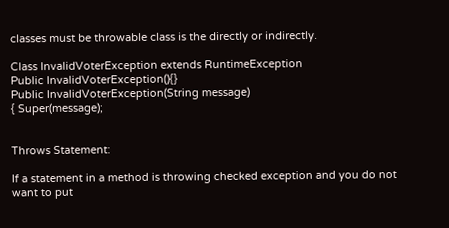classes must be throwable class is the directly or indirectly.

Class InvalidVoterException extends RuntimeException
Public InvalidVoterException(){}
Public InvalidVoterException(String message)
{ Super(message);


Throws Statement:

If a statement in a method is throwing checked exception and you do not want to put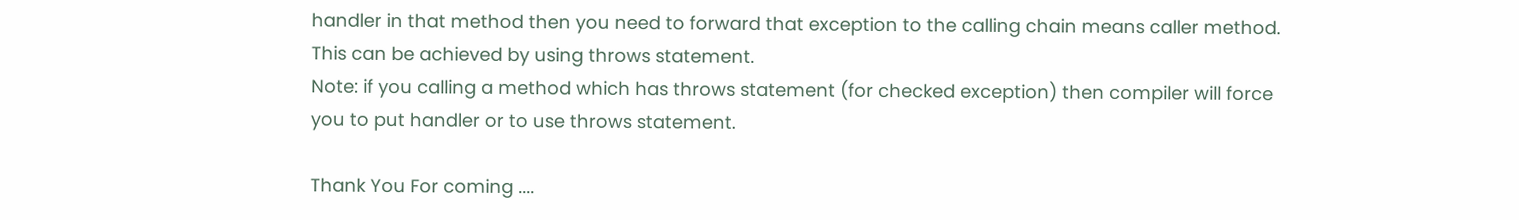handler in that method then you need to forward that exception to the calling chain means caller method. This can be achieved by using throws statement.
Note: if you calling a method which has throws statement (for checked exception) then compiler will force you to put handler or to use throws statement.

Thank You For coming ....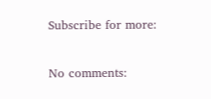Subscribe for more:

No comments: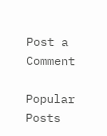Post a Comment

Popular Posts